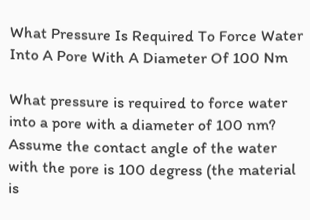What Pressure Is Required To Force Water Into A Pore With A Diameter Of 100 Nm

What pressure is required to force water into a pore with a diameter of 100 nm? Assume the contact angle of the water with the pore is 100 degress (the material is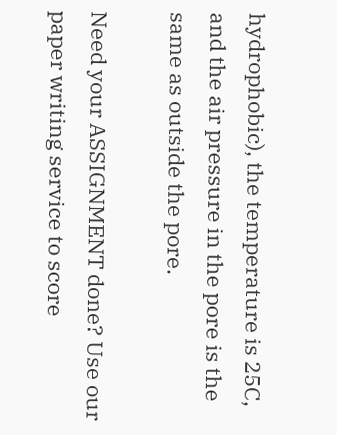hydrophobic), the temperature is 25C, and the air pressure in the pore is the same as outside the pore.

Need your ASSIGNMENT done? Use our paper writing service to score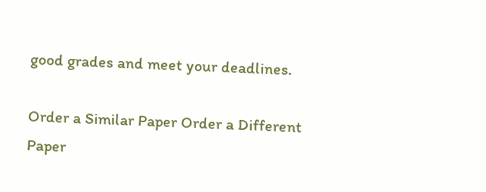good grades and meet your deadlines.

Order a Similar Paper Order a Different Paper